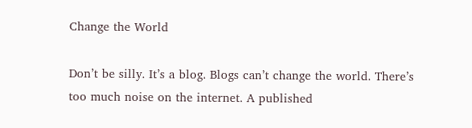Change the World

Don’t be silly. It’s a blog. Blogs can’t change the world. There’s too much noise on the internet. A published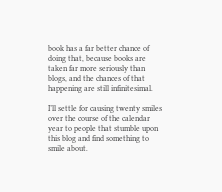book has a far better chance of doing that, because books are taken far more seriously than blogs, and the chances of that happening are still infinitesimal.

I’ll settle for causing twenty smiles over the course of the calendar year to people that stumble upon this blog and find something to smile about.